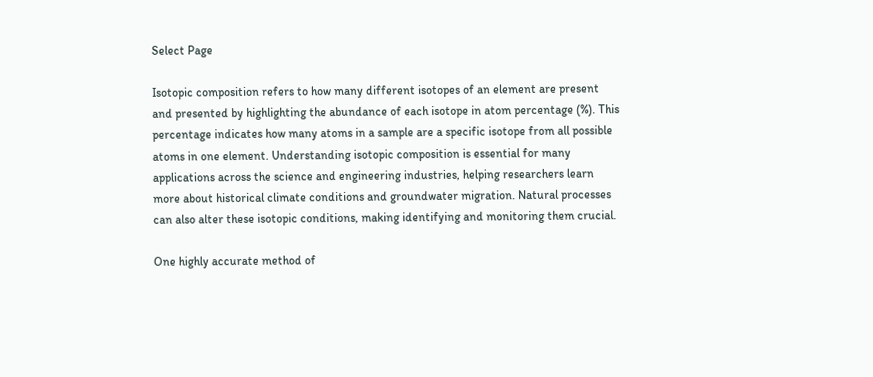Select Page

Isotopic composition refers to how many different isotopes of an element are present and presented by highlighting the abundance of each isotope in atom percentage (%). This percentage indicates how many atoms in a sample are a specific isotope from all possible atoms in one element. Understanding isotopic composition is essential for many applications across the science and engineering industries, helping researchers learn more about historical climate conditions and groundwater migration. Natural processes can also alter these isotopic conditions, making identifying and monitoring them crucial.

One highly accurate method of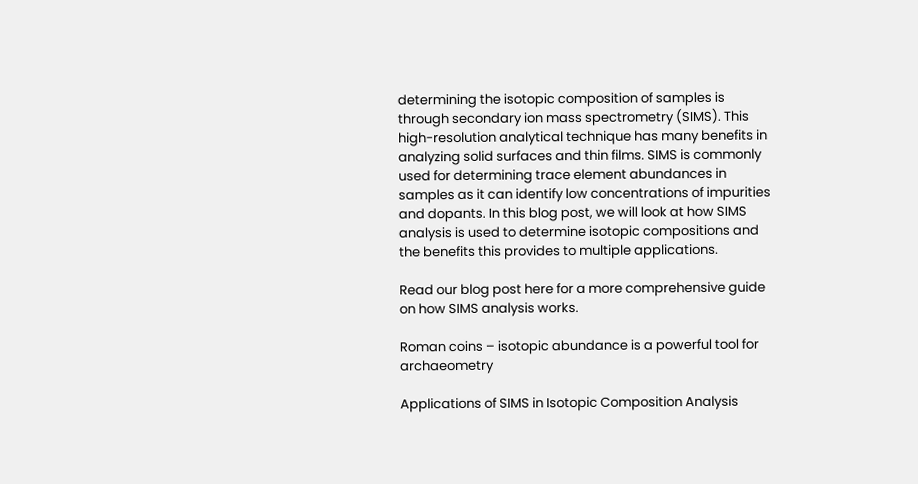determining the isotopic composition of samples is through secondary ion mass spectrometry (SIMS). This high-resolution analytical technique has many benefits in analyzing solid surfaces and thin films. SIMS is commonly used for determining trace element abundances in samples as it can identify low concentrations of impurities and dopants. In this blog post, we will look at how SIMS analysis is used to determine isotopic compositions and the benefits this provides to multiple applications.

Read our blog post here for a more comprehensive guide on how SIMS analysis works.

Roman coins – isotopic abundance is a powerful tool for archaeometry

Applications of SIMS in Isotopic Composition Analysis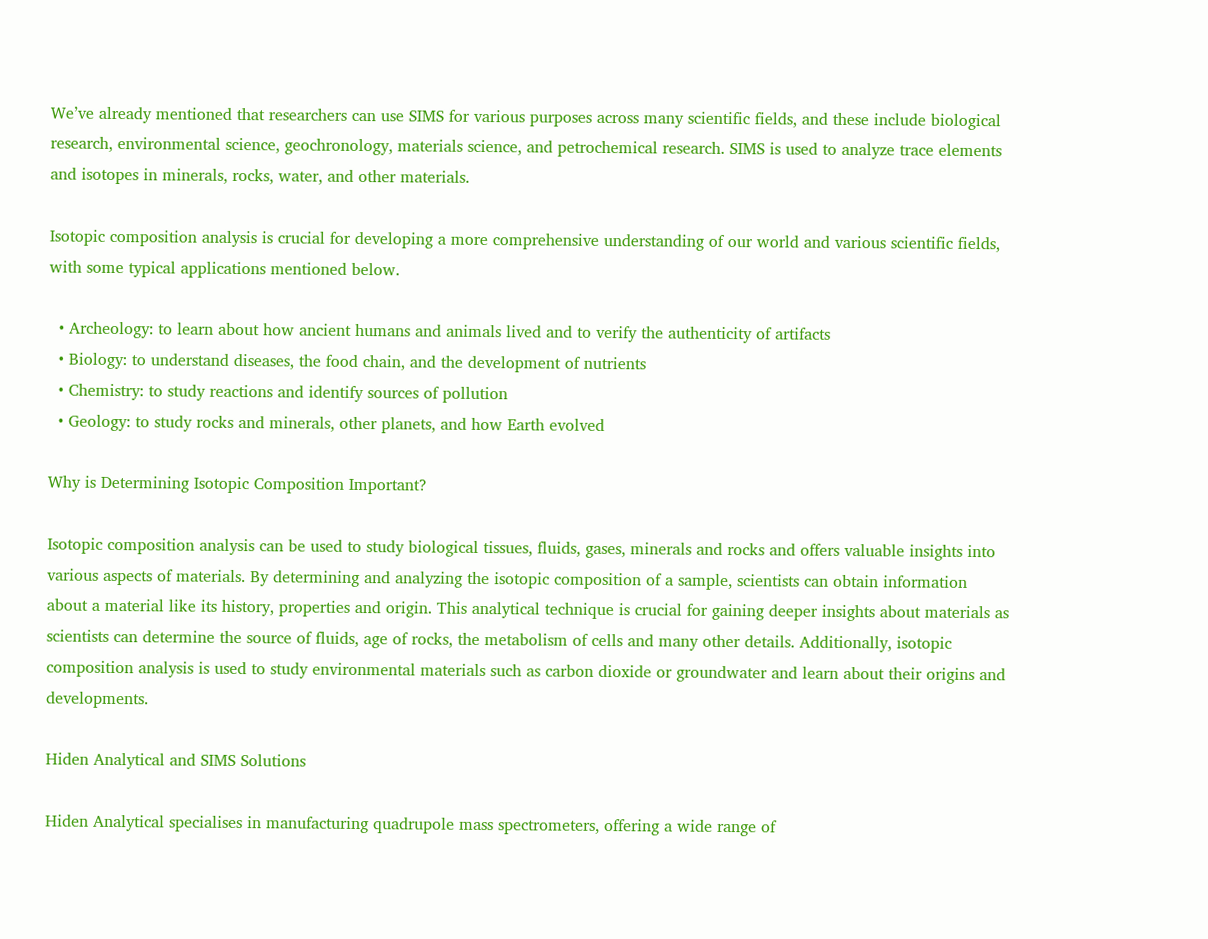We’ve already mentioned that researchers can use SIMS for various purposes across many scientific fields, and these include biological research, environmental science, geochronology, materials science, and petrochemical research. SIMS is used to analyze trace elements and isotopes in minerals, rocks, water, and other materials.

Isotopic composition analysis is crucial for developing a more comprehensive understanding of our world and various scientific fields, with some typical applications mentioned below.

  • Archeology: to learn about how ancient humans and animals lived and to verify the authenticity of artifacts
  • Biology: to understand diseases, the food chain, and the development of nutrients
  • Chemistry: to study reactions and identify sources of pollution
  • Geology: to study rocks and minerals, other planets, and how Earth evolved

Why is Determining Isotopic Composition Important?

Isotopic composition analysis can be used to study biological tissues, fluids, gases, minerals and rocks and offers valuable insights into various aspects of materials. By determining and analyzing the isotopic composition of a sample, scientists can obtain information about a material like its history, properties and origin. This analytical technique is crucial for gaining deeper insights about materials as scientists can determine the source of fluids, age of rocks, the metabolism of cells and many other details. Additionally, isotopic composition analysis is used to study environmental materials such as carbon dioxide or groundwater and learn about their origins and developments.

Hiden Analytical and SIMS Solutions

Hiden Analytical specialises in manufacturing quadrupole mass spectrometers, offering a wide range of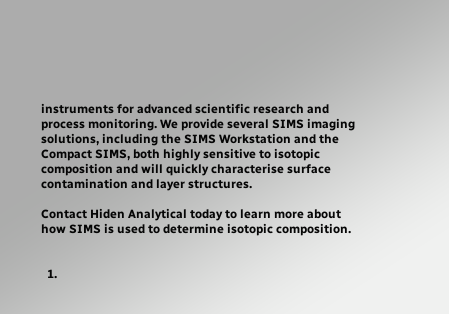instruments for advanced scientific research and process monitoring. We provide several SIMS imaging solutions, including the SIMS Workstation and the Compact SIMS, both highly sensitive to isotopic composition and will quickly characterise surface contamination and layer structures.

Contact Hiden Analytical today to learn more about how SIMS is used to determine isotopic composition.


  1.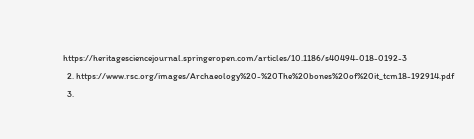https://heritagesciencejournal.springeropen.com/articles/10.1186/s40494-018-0192-3
  2. https://www.rsc.org/images/Archaeology%20-%20The%20bones%20of%20it_tcm18-192914.pdf
  3.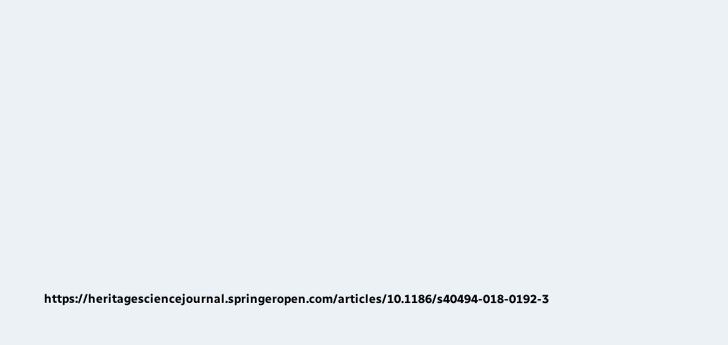https://heritagesciencejournal.springeropen.com/articles/10.1186/s40494-018-0192-3